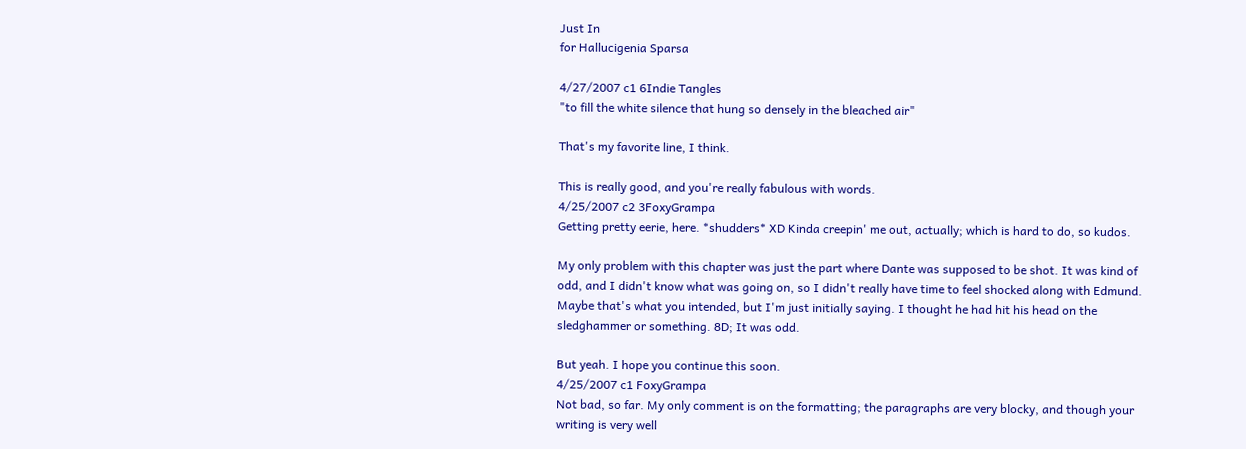Just In
for Hallucigenia Sparsa

4/27/2007 c1 6Indie Tangles
"to fill the white silence that hung so densely in the bleached air"

That's my favorite line, I think.

This is really good, and you're really fabulous with words.
4/25/2007 c2 3FoxyGrampa
Getting pretty eerie, here. *shudders* XD Kinda creepin' me out, actually; which is hard to do, so kudos.

My only problem with this chapter was just the part where Dante was supposed to be shot. It was kind of odd, and I didn't know what was going on, so I didn't really have time to feel shocked along with Edmund. Maybe that's what you intended, but I'm just initially saying. I thought he had hit his head on the sledghammer or something. 8D; It was odd.

But yeah. I hope you continue this soon.
4/25/2007 c1 FoxyGrampa
Not bad, so far. My only comment is on the formatting; the paragraphs are very blocky, and though your writing is very well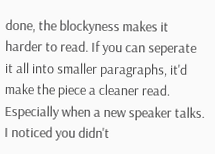done, the blockyness makes it harder to read. If you can seperate it all into smaller paragraphs, it'd make the piece a cleaner read. Especially when a new speaker talks. I noticed you didn't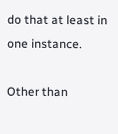do that at least in one instance.

Other than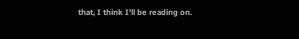that, I think I'll be reading on.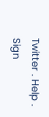Twitter . Help . Sign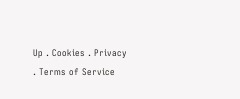Up . Cookies . Privacy . Terms of Service